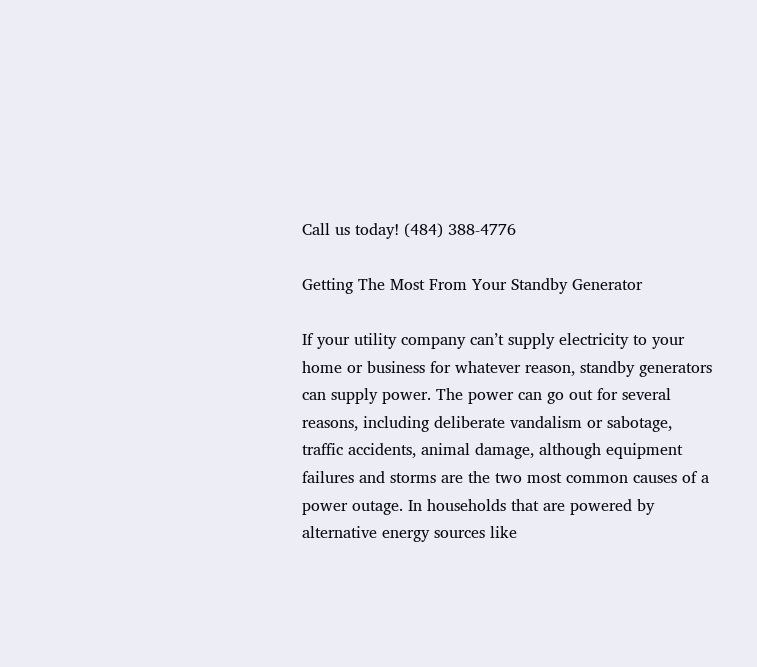Call us today! (484) 388-4776

Getting The Most From Your Standby Generator

If your utility company can’t supply electricity to your home or business for whatever reason, standby generators can supply power. The power can go out for several reasons, including deliberate vandalism or sabotage, traffic accidents, animal damage, although equipment failures and storms are the two most common causes of a power outage. In households that are powered by alternative energy sources like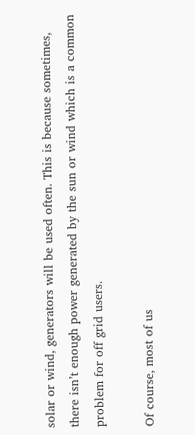solar or wind, generators will be used often. This is because sometimes, there isn’t enough power generated by the sun or wind which is a common problem for off grid users.

Of course, most of us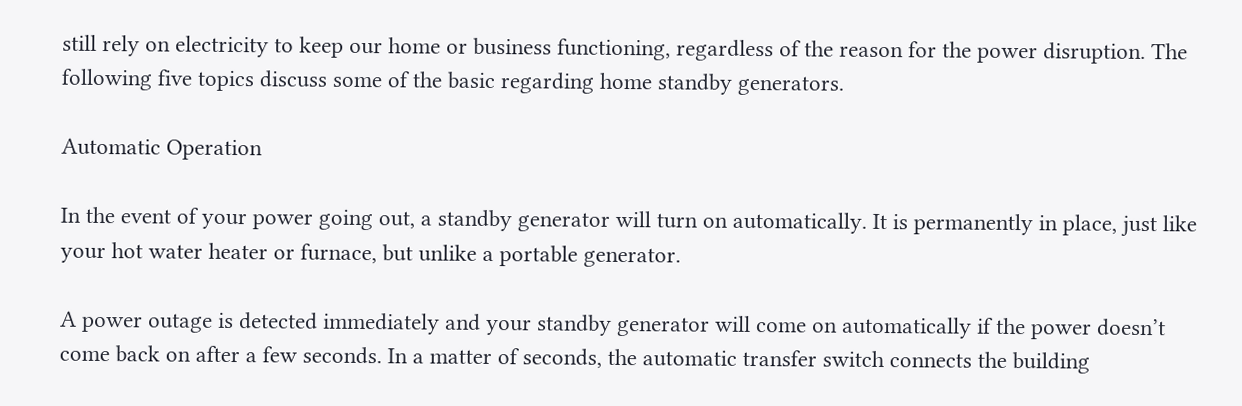still rely on electricity to keep our home or business functioning, regardless of the reason for the power disruption. The following five topics discuss some of the basic regarding home standby generators.

Automatic Operation

In the event of your power going out, a standby generator will turn on automatically. It is permanently in place, just like your hot water heater or furnace, but unlike a portable generator.

A power outage is detected immediately and your standby generator will come on automatically if the power doesn’t come back on after a few seconds. In a matter of seconds, the automatic transfer switch connects the building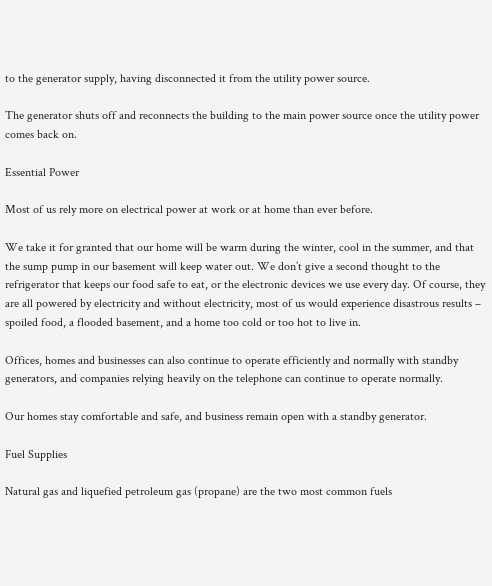to the generator supply, having disconnected it from the utility power source.

The generator shuts off and reconnects the building to the main power source once the utility power comes back on.

Essential Power

Most of us rely more on electrical power at work or at home than ever before.

We take it for granted that our home will be warm during the winter, cool in the summer, and that the sump pump in our basement will keep water out. We don’t give a second thought to the refrigerator that keeps our food safe to eat, or the electronic devices we use every day. Of course, they are all powered by electricity and without electricity, most of us would experience disastrous results – spoiled food, a flooded basement, and a home too cold or too hot to live in.

Offices, homes and businesses can also continue to operate efficiently and normally with standby generators, and companies relying heavily on the telephone can continue to operate normally.

Our homes stay comfortable and safe, and business remain open with a standby generator.

Fuel Supplies

Natural gas and liquefied petroleum gas (propane) are the two most common fuels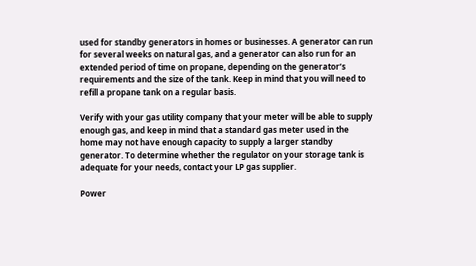used for standby generators in homes or businesses. A generator can run for several weeks on natural gas, and a generator can also run for an extended period of time on propane, depending on the generator’s requirements and the size of the tank. Keep in mind that you will need to refill a propane tank on a regular basis.

Verify with your gas utility company that your meter will be able to supply enough gas, and keep in mind that a standard gas meter used in the home may not have enough capacity to supply a larger standby generator. To determine whether the regulator on your storage tank is adequate for your needs, contact your LP gas supplier.

Power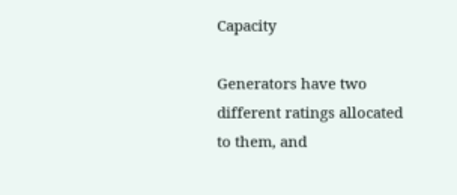Capacity

Generators have two different ratings allocated to them, and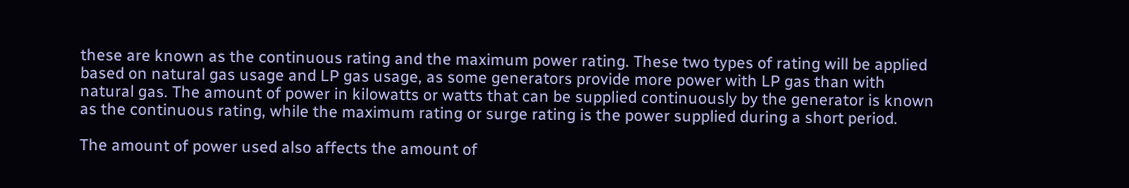these are known as the continuous rating and the maximum power rating. These two types of rating will be applied based on natural gas usage and LP gas usage, as some generators provide more power with LP gas than with natural gas. The amount of power in kilowatts or watts that can be supplied continuously by the generator is known as the continuous rating, while the maximum rating or surge rating is the power supplied during a short period.

The amount of power used also affects the amount of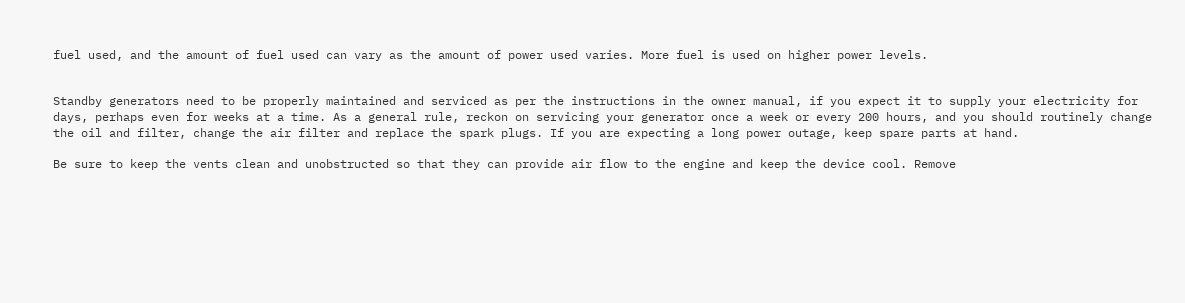fuel used, and the amount of fuel used can vary as the amount of power used varies. More fuel is used on higher power levels.


Standby generators need to be properly maintained and serviced as per the instructions in the owner manual, if you expect it to supply your electricity for days, perhaps even for weeks at a time. As a general rule, reckon on servicing your generator once a week or every 200 hours, and you should routinely change the oil and filter, change the air filter and replace the spark plugs. If you are expecting a long power outage, keep spare parts at hand.

Be sure to keep the vents clean and unobstructed so that they can provide air flow to the engine and keep the device cool. Remove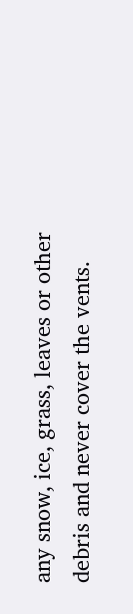any snow, ice, grass, leaves or other debris and never cover the vents.